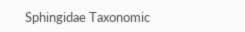Sphingidae Taxonomic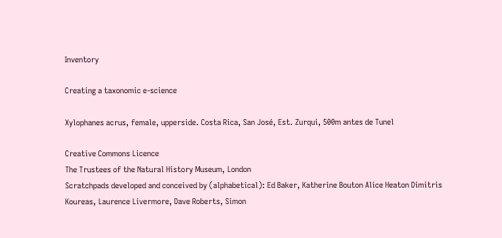Inventory

Creating a taxonomic e-science

Xylophanes acrus, female, upperside. Costa Rica, San José, Est. Zurqui, 500m antes de Tunel

Creative Commons Licence
The Trustees of the Natural History Museum, London
Scratchpads developed and conceived by (alphabetical): Ed Baker, Katherine Bouton Alice Heaton Dimitris Koureas, Laurence Livermore, Dave Roberts, Simon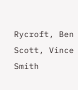Rycroft, Ben Scott, Vince Smith